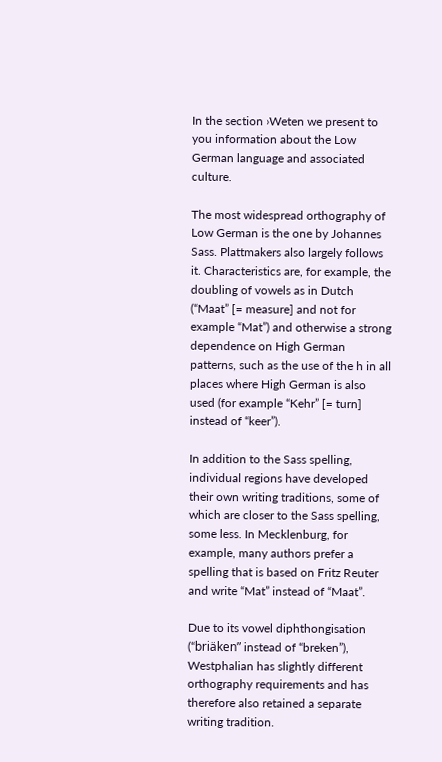In the section ›Weten we present to you information about the Low German language and associated culture.

The most widespread orthography of Low German is the one by Johannes Sass. Plattmakers also largely follows it. Characteristics are, for example, the doubling of vowels as in Dutch (“Maat” [= measure] and not for example “Mat”) and otherwise a strong dependence on High German patterns, such as the use of the h in all places where High German is also used (for example “Kehr” [= turn] instead of “keer”).

In addition to the Sass spelling, individual regions have developed their own writing traditions, some of which are closer to the Sass spelling, some less. In Mecklenburg, for example, many authors prefer a spelling that is based on Fritz Reuter and write “Mat” instead of “Maat”.

Due to its vowel diphthongisation (“briäken” instead of “breken”), Westphalian has slightly different orthography requirements and has therefore also retained a separate writing tradition.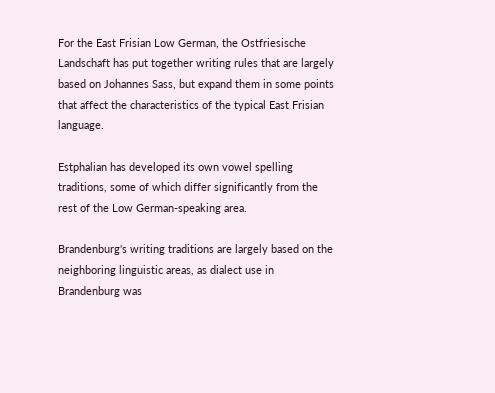For the East Frisian Low German, the Ostfriesische Landschaft has put together writing rules that are largely based on Johannes Sass, but expand them in some points that affect the characteristics of the typical East Frisian language.

Estphalian has developed its own vowel spelling traditions, some of which differ significantly from the rest of the Low German-speaking area.

Brandenburg's writing traditions are largely based on the neighboring linguistic areas, as dialect use in Brandenburg was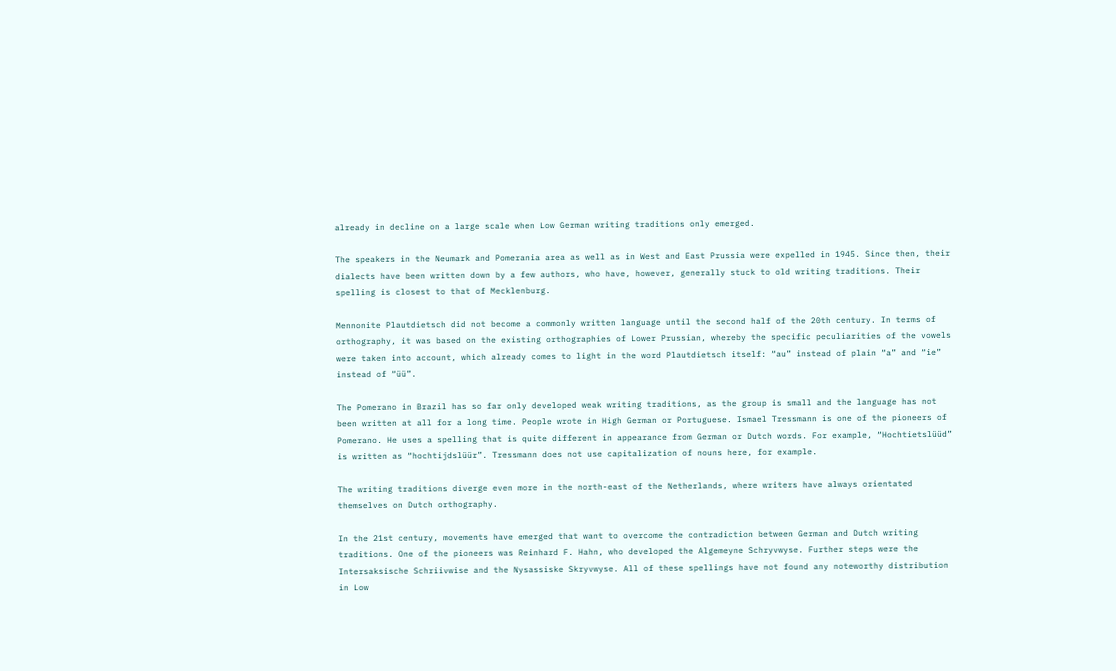already in decline on a large scale when Low German writing traditions only emerged.

The speakers in the Neumark and Pomerania area as well as in West and East Prussia were expelled in 1945. Since then, their dialects have been written down by a few authors, who have, however, generally stuck to old writing traditions. Their spelling is closest to that of Mecklenburg.

Mennonite Plautdietsch did not become a commonly written language until the second half of the 20th century. In terms of orthography, it was based on the existing orthographies of Lower Prussian, whereby the specific peculiarities of the vowels were taken into account, which already comes to light in the word Plautdietsch itself: “au” instead of plain “a” and “ie” instead of “üü”.

The Pomerano in Brazil has so far only developed weak writing traditions, as the group is small and the language has not been written at all for a long time. People wrote in High German or Portuguese. Ismael Tressmann is one of the pioneers of Pomerano. He uses a spelling that is quite different in appearance from German or Dutch words. For example, “Hochtietslüüd” is written as “hochtijdslüür”. Tressmann does not use capitalization of nouns here, for example.

The writing traditions diverge even more in the north-east of the Netherlands, where writers have always orientated themselves on Dutch orthography.

In the 21st century, movements have emerged that want to overcome the contradiction between German and Dutch writing traditions. One of the pioneers was Reinhard F. Hahn, who developed the Algemeyne Schryvwyse. Further steps were the Intersaksische Schriivwise and the Nysassiske Skryvwyse. All of these spellings have not found any noteworthy distribution in Low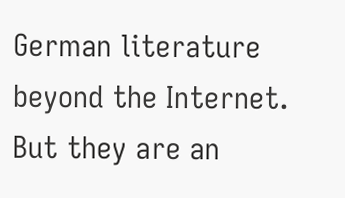German literature beyond the Internet. But they are an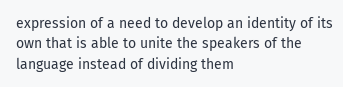expression of a need to develop an identity of its own that is able to unite the speakers of the language instead of dividing them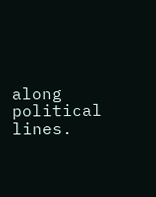along political lines.